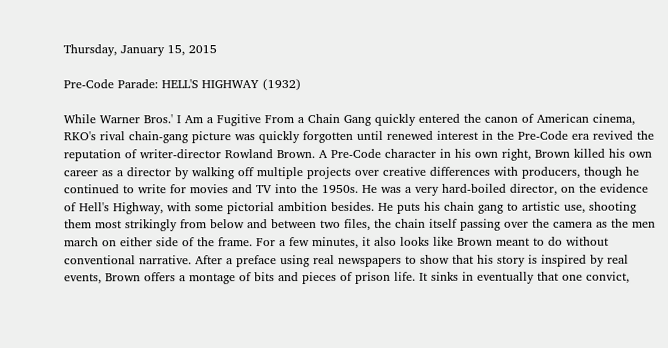Thursday, January 15, 2015

Pre-Code Parade: HELL'S HIGHWAY (1932)

While Warner Bros.' I Am a Fugitive From a Chain Gang quickly entered the canon of American cinema, RKO's rival chain-gang picture was quickly forgotten until renewed interest in the Pre-Code era revived the reputation of writer-director Rowland Brown. A Pre-Code character in his own right, Brown killed his own career as a director by walking off multiple projects over creative differences with producers, though he continued to write for movies and TV into the 1950s. He was a very hard-boiled director, on the evidence of Hell's Highway, with some pictorial ambition besides. He puts his chain gang to artistic use, shooting them most strikingly from below and between two files, the chain itself passing over the camera as the men march on either side of the frame. For a few minutes, it also looks like Brown meant to do without conventional narrative. After a preface using real newspapers to show that his story is inspired by real events, Brown offers a montage of bits and pieces of prison life. It sinks in eventually that one convict,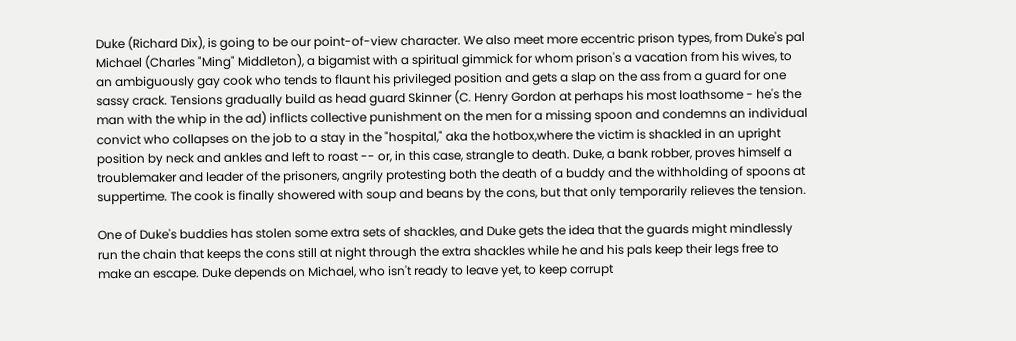Duke (Richard Dix), is going to be our point-of-view character. We also meet more eccentric prison types, from Duke's pal Michael (Charles "Ming" Middleton), a bigamist with a spiritual gimmick for whom prison's a vacation from his wives, to an ambiguously gay cook who tends to flaunt his privileged position and gets a slap on the ass from a guard for one sassy crack. Tensions gradually build as head guard Skinner (C. Henry Gordon at perhaps his most loathsome - he's the man with the whip in the ad) inflicts collective punishment on the men for a missing spoon and condemns an individual convict who collapses on the job to a stay in the "hospital," aka the hotbox,where the victim is shackled in an upright position by neck and ankles and left to roast -- or, in this case, strangle to death. Duke, a bank robber, proves himself a troublemaker and leader of the prisoners, angrily protesting both the death of a buddy and the withholding of spoons at suppertime. The cook is finally showered with soup and beans by the cons, but that only temporarily relieves the tension.

One of Duke's buddies has stolen some extra sets of shackles, and Duke gets the idea that the guards might mindlessly run the chain that keeps the cons still at night through the extra shackles while he and his pals keep their legs free to make an escape. Duke depends on Michael, who isn't ready to leave yet, to keep corrupt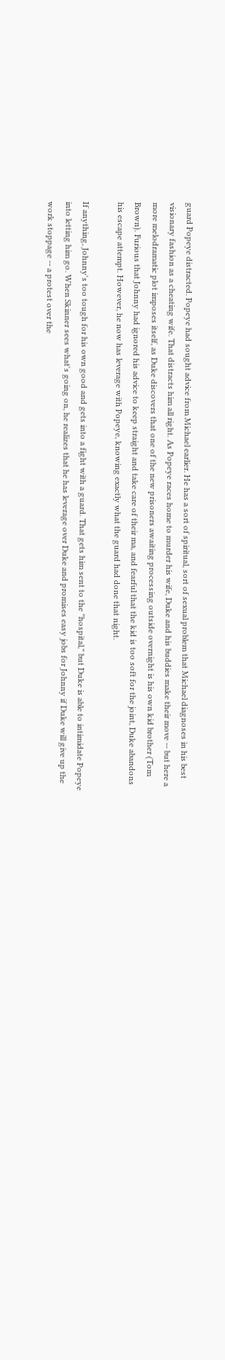guard Popeye distracted. Popeye had sought advice from Michael earlier. He has a sort of spiritual, sort of sexual problem that Michael diagnoses in his best visionary fashion as a cheating wife. That distracts him all right. As Popeye races home to murder his wife, Duke and his buddies make their move -- but here a more melodramatic plot imposes itself, as Duke discovers that one of the new prisoners awaiting processing outside overnight is his own kid brother (Tom Brown). Furious that Johnny had ignored his advice to keep straight and take care of their ma, and fearful that the kid is too soft for the joint, Duke abandons his escape attempt. However, he now has leverage with Popeye, knowing exactly what the guard had done that night.

If anything, Johnny's too tough for his own good and gets into a fight with a guard. That gets him sent to the "hospital," but Duke is able to intimidate Popeye into letting him go. When Skinner sees what's going on, he realizes that he has leverage over Duke and promises easy jobs for Johnny if Duke will give up the work stoppage -- a protest over the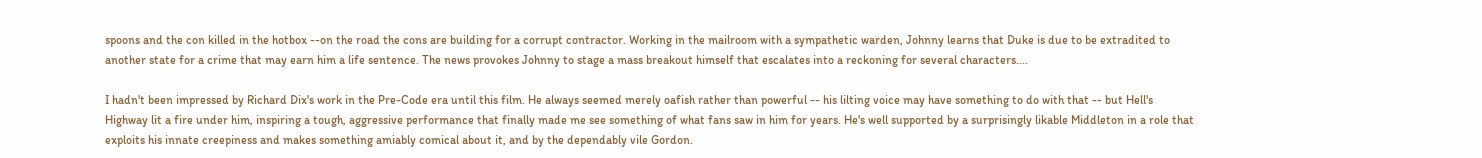spoons and the con killed in the hotbox --on the road the cons are building for a corrupt contractor. Working in the mailroom with a sympathetic warden, Johnny learns that Duke is due to be extradited to another state for a crime that may earn him a life sentence. The news provokes Johnny to stage a mass breakout himself that escalates into a reckoning for several characters....

I hadn't been impressed by Richard Dix's work in the Pre-Code era until this film. He always seemed merely oafish rather than powerful -- his lilting voice may have something to do with that -- but Hell's Highway lit a fire under him, inspiring a tough, aggressive performance that finally made me see something of what fans saw in him for years. He's well supported by a surprisingly likable Middleton in a role that exploits his innate creepiness and makes something amiably comical about it, and by the dependably vile Gordon.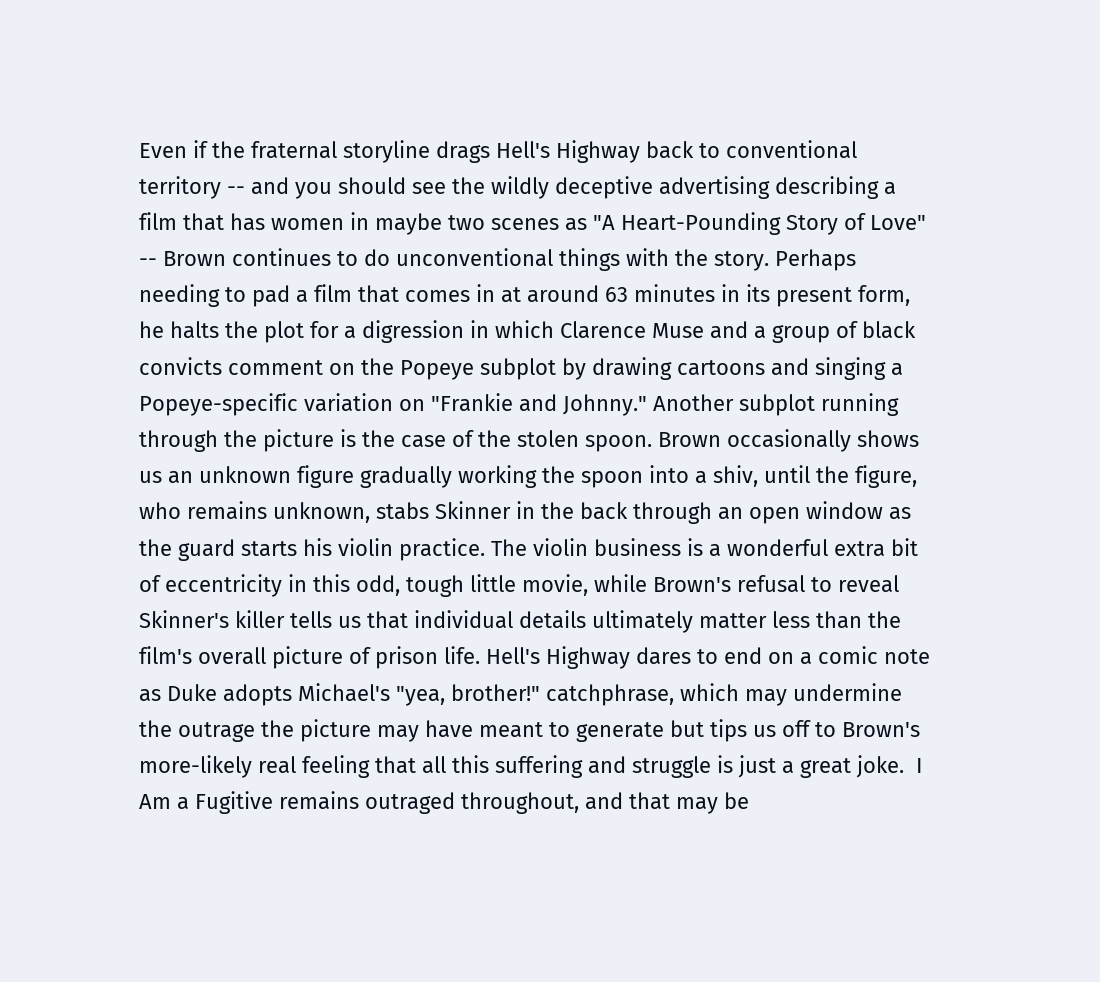Even if the fraternal storyline drags Hell's Highway back to conventional territory -- and you should see the wildly deceptive advertising describing a film that has women in maybe two scenes as "A Heart-Pounding Story of Love" -- Brown continues to do unconventional things with the story. Perhaps needing to pad a film that comes in at around 63 minutes in its present form, he halts the plot for a digression in which Clarence Muse and a group of black convicts comment on the Popeye subplot by drawing cartoons and singing a Popeye-specific variation on "Frankie and Johnny." Another subplot running through the picture is the case of the stolen spoon. Brown occasionally shows us an unknown figure gradually working the spoon into a shiv, until the figure, who remains unknown, stabs Skinner in the back through an open window as the guard starts his violin practice. The violin business is a wonderful extra bit of eccentricity in this odd, tough little movie, while Brown's refusal to reveal Skinner's killer tells us that individual details ultimately matter less than the film's overall picture of prison life. Hell's Highway dares to end on a comic note as Duke adopts Michael's "yea, brother!" catchphrase, which may undermine the outrage the picture may have meant to generate but tips us off to Brown's more-likely real feeling that all this suffering and struggle is just a great joke.  I Am a Fugitive remains outraged throughout, and that may be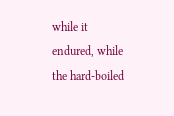while it endured, while the hard-boiled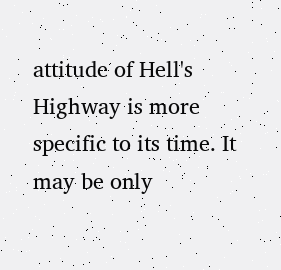attitude of Hell's Highway is more specific to its time. It may be only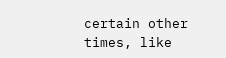certain other times, like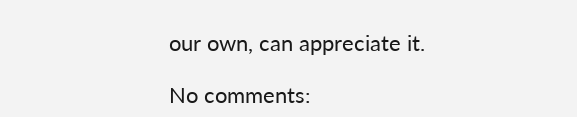our own, can appreciate it.

No comments: